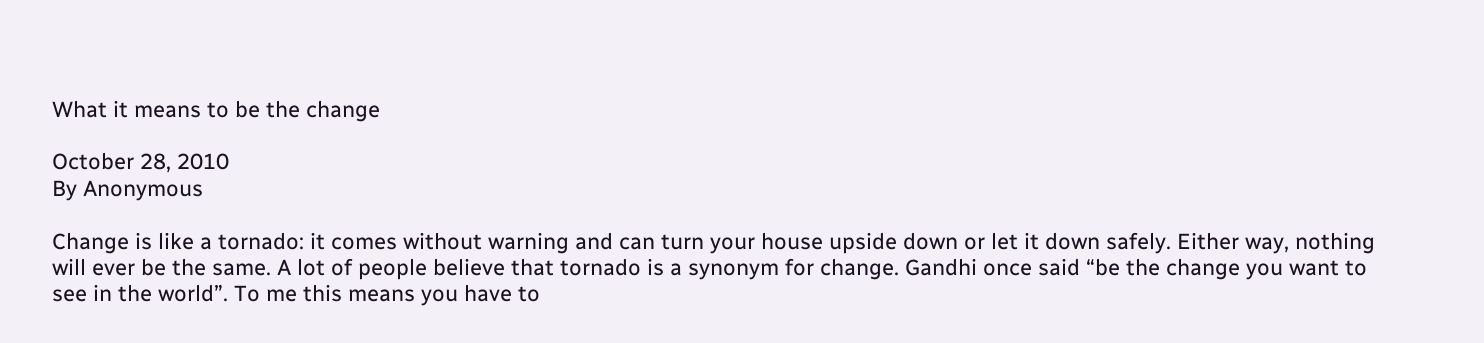What it means to be the change

October 28, 2010
By Anonymous

Change is like a tornado: it comes without warning and can turn your house upside down or let it down safely. Either way, nothing will ever be the same. A lot of people believe that tornado is a synonym for change. Gandhi once said “be the change you want to see in the world”. To me this means you have to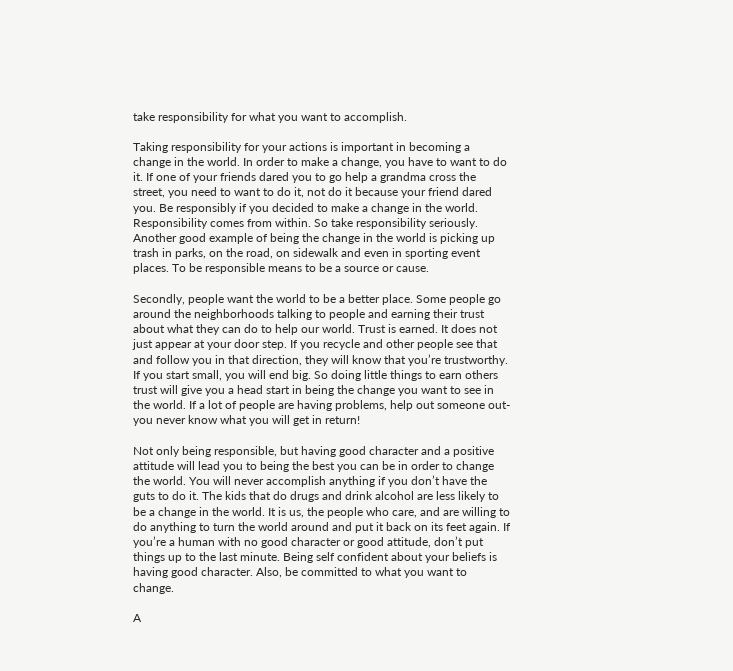take responsibility for what you want to accomplish.

Taking responsibility for your actions is important in becoming a change in the world. In order to make a change, you have to want to do it. If one of your friends dared you to go help a grandma cross the street, you need to want to do it, not do it because your friend dared you. Be responsibly if you decided to make a change in the world. Responsibility comes from within. So take responsibility seriously. Another good example of being the change in the world is picking up trash in parks, on the road, on sidewalk and even in sporting event places. To be responsible means to be a source or cause.

Secondly, people want the world to be a better place. Some people go around the neighborhoods talking to people and earning their trust about what they can do to help our world. Trust is earned. It does not just appear at your door step. If you recycle and other people see that and follow you in that direction, they will know that you’re trustworthy. If you start small, you will end big. So doing little things to earn others trust will give you a head start in being the change you want to see in the world. If a lot of people are having problems, help out someone out- you never know what you will get in return!

Not only being responsible, but having good character and a positive attitude will lead you to being the best you can be in order to change the world. You will never accomplish anything if you don’t have the guts to do it. The kids that do drugs and drink alcohol are less likely to be a change in the world. It is us, the people who care, and are willing to do anything to turn the world around and put it back on its feet again. If you’re a human with no good character or good attitude, don’t put things up to the last minute. Being self confident about your beliefs is having good character. Also, be committed to what you want to change.

A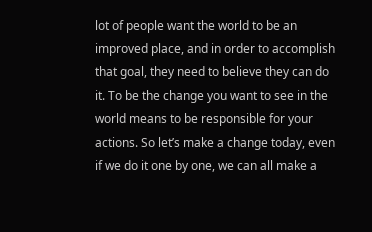lot of people want the world to be an improved place, and in order to accomplish that goal, they need to believe they can do it. To be the change you want to see in the world means to be responsible for your actions. So let’s make a change today, even if we do it one by one, we can all make a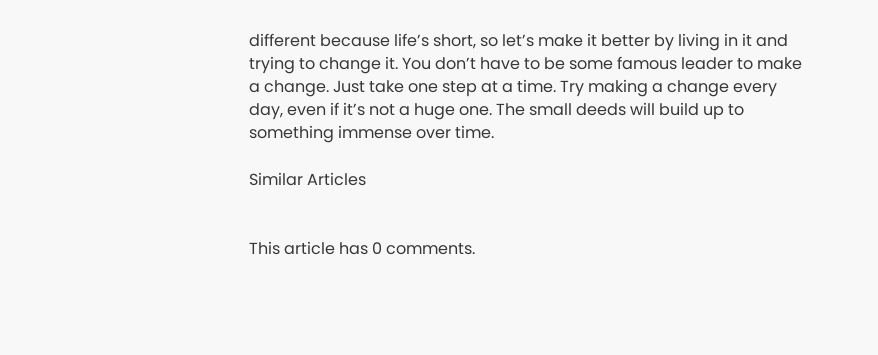different because life’s short, so let’s make it better by living in it and trying to change it. You don’t have to be some famous leader to make a change. Just take one step at a time. Try making a change every day, even if it’s not a huge one. The small deeds will build up to something immense over time.

Similar Articles


This article has 0 comments.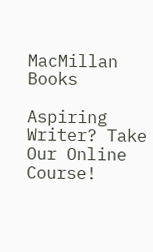MacMillan Books

Aspiring Writer? Take Our Online Course!